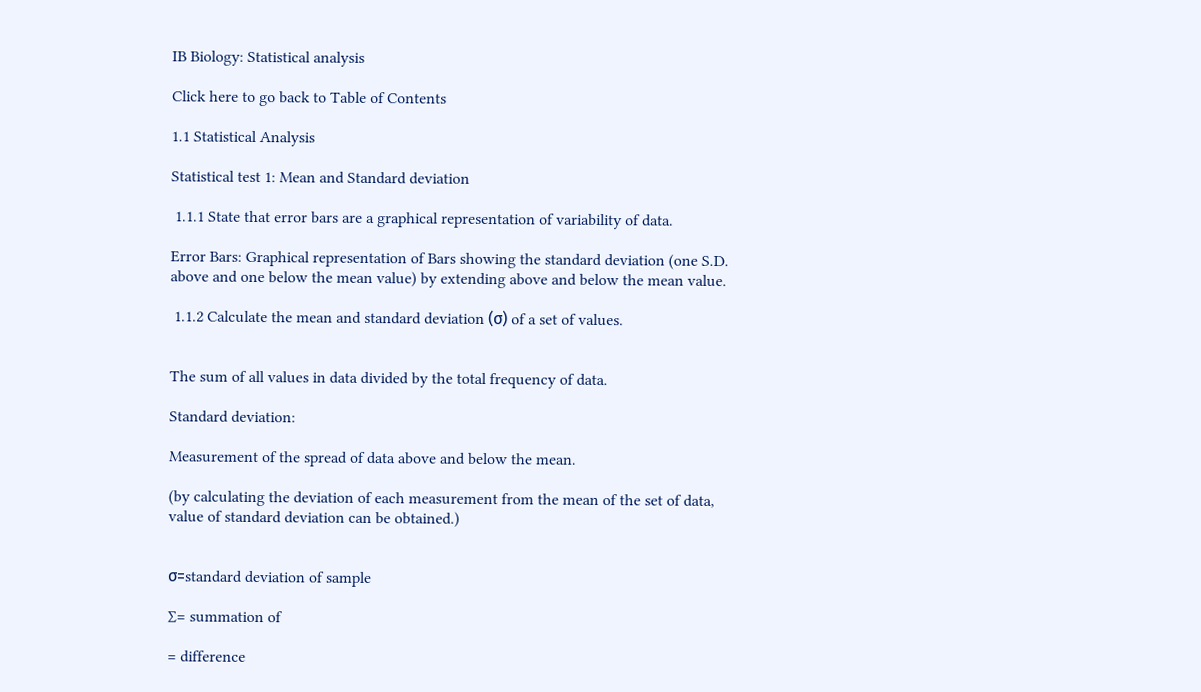IB Biology: Statistical analysis

Click here to go back to Table of Contents

1.1 Statistical Analysis

Statistical test 1: Mean and Standard deviation

 1.1.1 State that error bars are a graphical representation of variability of data.

Error Bars: Graphical representation of Bars showing the standard deviation (one S.D. above and one below the mean value) by extending above and below the mean value.

 1.1.2 Calculate the mean and standard deviation (σ) of a set of values.


The sum of all values in data divided by the total frequency of data.

Standard deviation:

Measurement of the spread of data above and below the mean.

(by calculating the deviation of each measurement from the mean of the set of data, value of standard deviation can be obtained.)


σ=standard deviation of sample

∑= summation of

= difference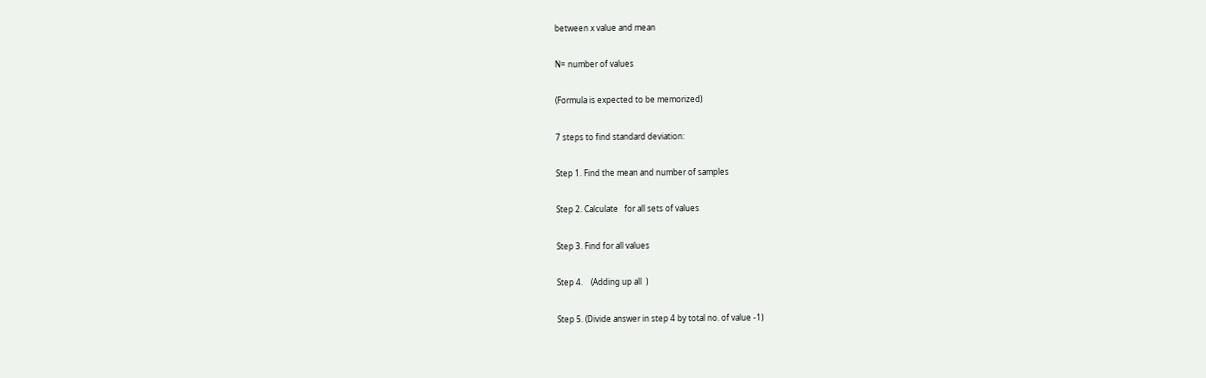between x value and mean

N= number of values

(Formula is expected to be memorized)

7 steps to find standard deviation:

Step 1. Find the mean and number of samples

Step 2. Calculate   for all sets of values

Step 3. Find for all values

Step 4.    (Adding up all  )

Step 5. (Divide answer in step 4 by total no. of value -1)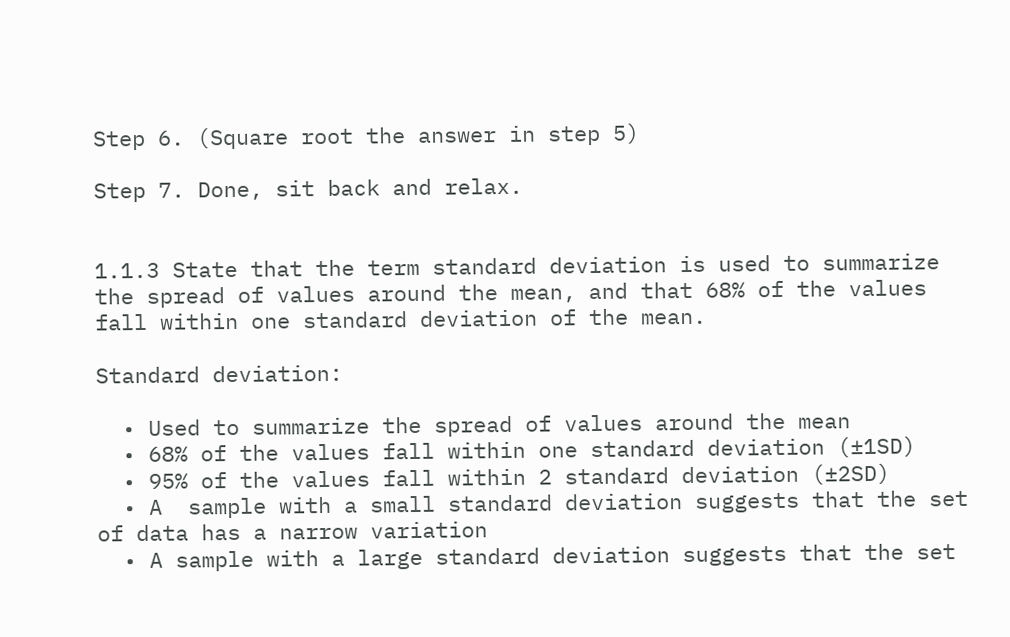Step 6. (Square root the answer in step 5)

Step 7. Done, sit back and relax.


1.1.3 State that the term standard deviation is used to summarize the spread of values around the mean, and that 68% of the values fall within one standard deviation of the mean.

Standard deviation:

  • Used to summarize the spread of values around the mean
  • 68% of the values fall within one standard deviation (±1SD)
  • 95% of the values fall within 2 standard deviation (±2SD)
  • A  sample with a small standard deviation suggests that the set of data has a narrow variation
  • A sample with a large standard deviation suggests that the set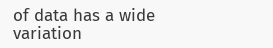of data has a wide variation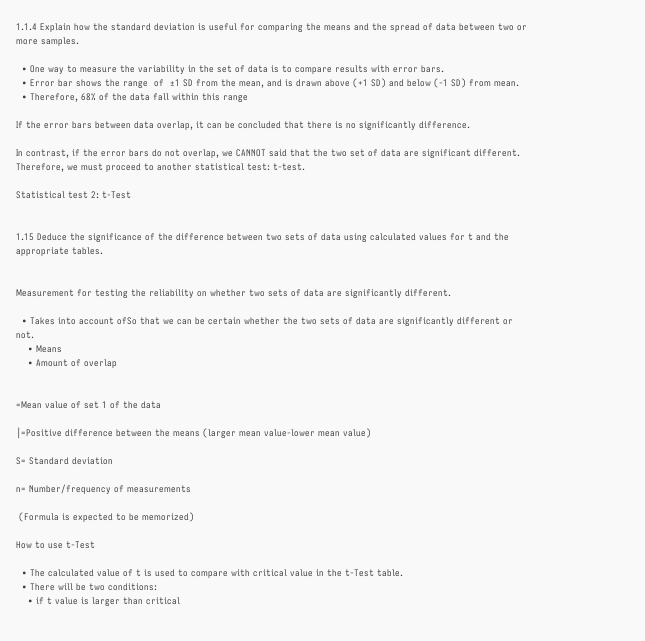1.1.4 Explain how the standard deviation is useful for comparing the means and the spread of data between two or more samples.

  • One way to measure the variability in the set of data is to compare results with error bars.
  • Error bar shows the range  of  ±1 SD from the mean, and is drawn above (+1 SD) and below (-1 SD) from mean.
  • Therefore, 68% of the data fall within this range

If the error bars between data overlap, it can be concluded that there is no significantly difference.

In contrast, if the error bars do not overlap, we CANNOT said that the two set of data are significant different. Therefore, we must proceed to another statistical test: t-test.

Statistical test 2: t-Test


1.15 Deduce the significance of the difference between two sets of data using calculated values for t and the appropriate tables.


Measurement for testing the reliability on whether two sets of data are significantly different.

  • Takes into account ofSo that we can be certain whether the two sets of data are significantly different or not.
    • Means
    • Amount of overlap


=Mean value of set 1 of the data

│=Positive difference between the means (larger mean value-lower mean value)

S= Standard deviation

n= Number/frequency of measurements

 (Formula is expected to be memorized)

How to use t-Test

  • The calculated value of t is used to compare with critical value in the t-Test table.
  • There will be two conditions:
    • if t value is larger than critical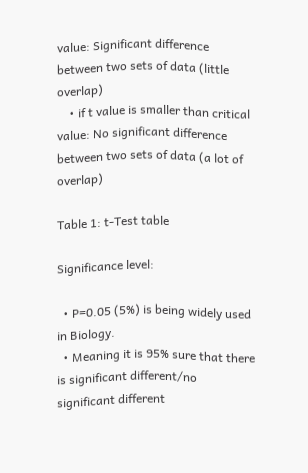value: Significant difference between two sets of data (little overlap)
    • if t value is smaller than critical value: No significant difference between two sets of data (a lot of overlap)

Table 1: t-Test table

Significance level:

  • P=0.05 (5%) is being widely used in Biology.
  • Meaning it is 95% sure that there is significant different/no significant different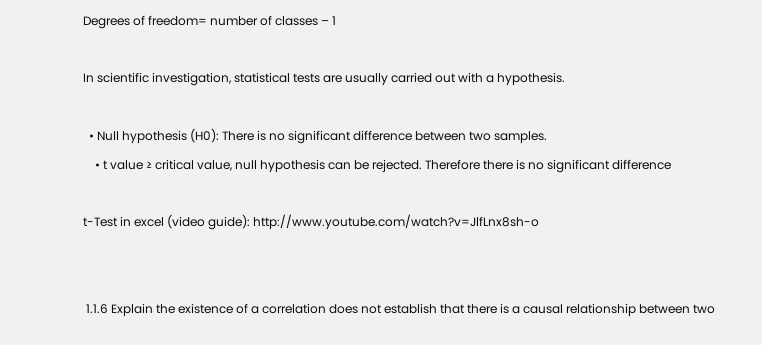Degrees of freedom= number of classes – 1

In scientific investigation, statistical tests are usually carried out with a hypothesis.

  • Null hypothesis (H0): There is no significant difference between two samples.
    • t value ≥ critical value, null hypothesis can be rejected. Therefore there is no significant difference

t-Test in excel (video guide): http://www.youtube.com/watch?v=JlfLnx8sh-o


 1.1.6 Explain the existence of a correlation does not establish that there is a causal relationship between two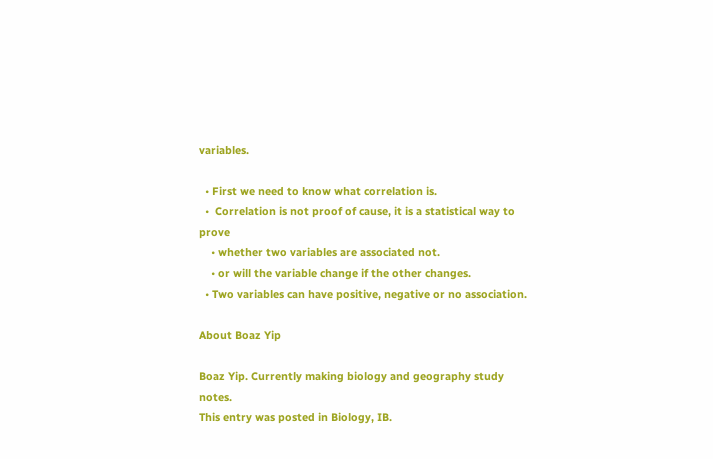variables.

  • First we need to know what correlation is.
  •  Correlation is not proof of cause, it is a statistical way to prove
    • whether two variables are associated not.
    • or will the variable change if the other changes.
  • Two variables can have positive, negative or no association.

About Boaz Yip

Boaz Yip. Currently making biology and geography study notes.
This entry was posted in Biology, IB.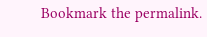Bookmark the permalink.